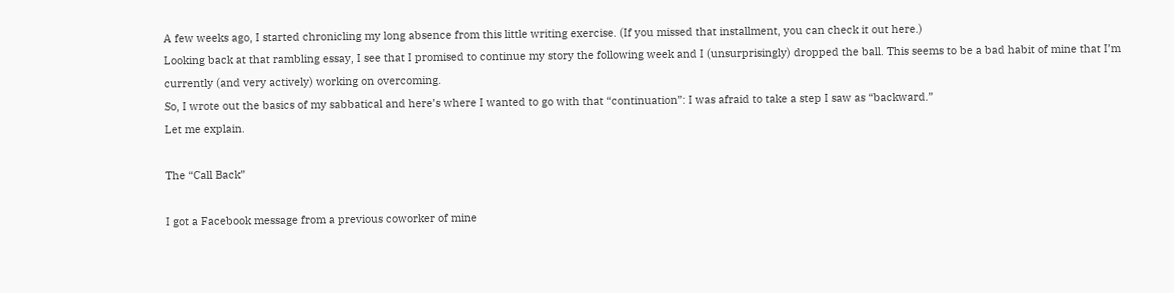A few weeks ago, I started chronicling my long absence from this little writing exercise. (If you missed that installment, you can check it out here.)
Looking back at that rambling essay, I see that I promised to continue my story the following week and I (unsurprisingly) dropped the ball. This seems to be a bad habit of mine that I’m currently (and very actively) working on overcoming.
So, I wrote out the basics of my sabbatical and here’s where I wanted to go with that “continuation”: I was afraid to take a step I saw as “backward.”
Let me explain.

The “Call Back”

I got a Facebook message from a previous coworker of mine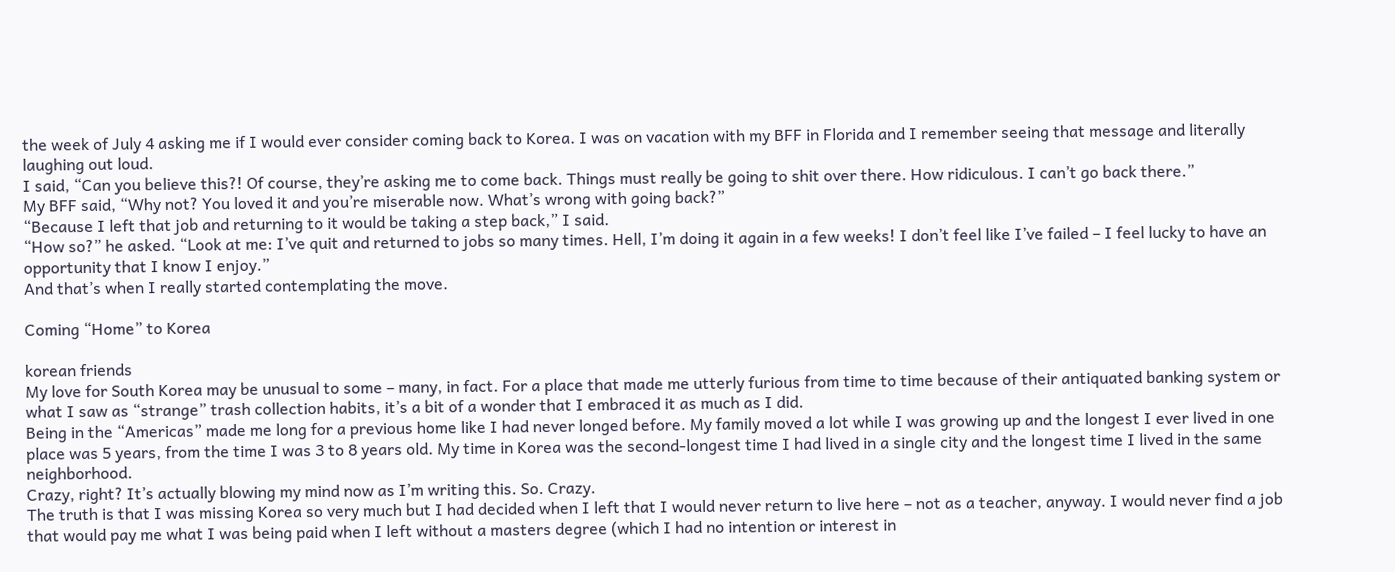the week of July 4 asking me if I would ever consider coming back to Korea. I was on vacation with my BFF in Florida and I remember seeing that message and literally laughing out loud.
I said, “Can you believe this?! Of course, they’re asking me to come back. Things must really be going to shit over there. How ridiculous. I can’t go back there.”
My BFF said, “Why not? You loved it and you’re miserable now. What’s wrong with going back?”
“Because I left that job and returning to it would be taking a step back,” I said.
“How so?” he asked. “Look at me: I’ve quit and returned to jobs so many times. Hell, I’m doing it again in a few weeks! I don’t feel like I’ve failed – I feel lucky to have an opportunity that I know I enjoy.”
And that’s when I really started contemplating the move.

Coming “Home” to Korea

korean friends
My love for South Korea may be unusual to some – many, in fact. For a place that made me utterly furious from time to time because of their antiquated banking system or what I saw as “strange” trash collection habits, it’s a bit of a wonder that I embraced it as much as I did.
Being in the “Americas” made me long for a previous home like I had never longed before. My family moved a lot while I was growing up and the longest I ever lived in one place was 5 years, from the time I was 3 to 8 years old. My time in Korea was the second-longest time I had lived in a single city and the longest time I lived in the same neighborhood.
Crazy, right? It’s actually blowing my mind now as I’m writing this. So. Crazy.
The truth is that I was missing Korea so very much but I had decided when I left that I would never return to live here – not as a teacher, anyway. I would never find a job that would pay me what I was being paid when I left without a masters degree (which I had no intention or interest in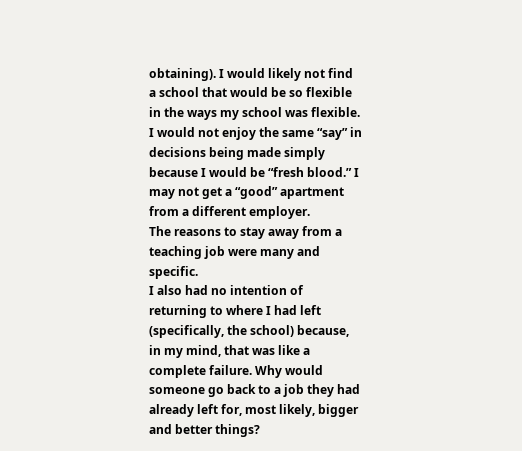obtaining). I would likely not find a school that would be so flexible in the ways my school was flexible. I would not enjoy the same “say” in decisions being made simply because I would be “fresh blood.” I may not get a “good” apartment from a different employer.
The reasons to stay away from a teaching job were many and specific.
I also had no intention of returning to where I had left (specifically, the school) because, in my mind, that was like a complete failure. Why would someone go back to a job they had already left for, most likely, bigger and better things?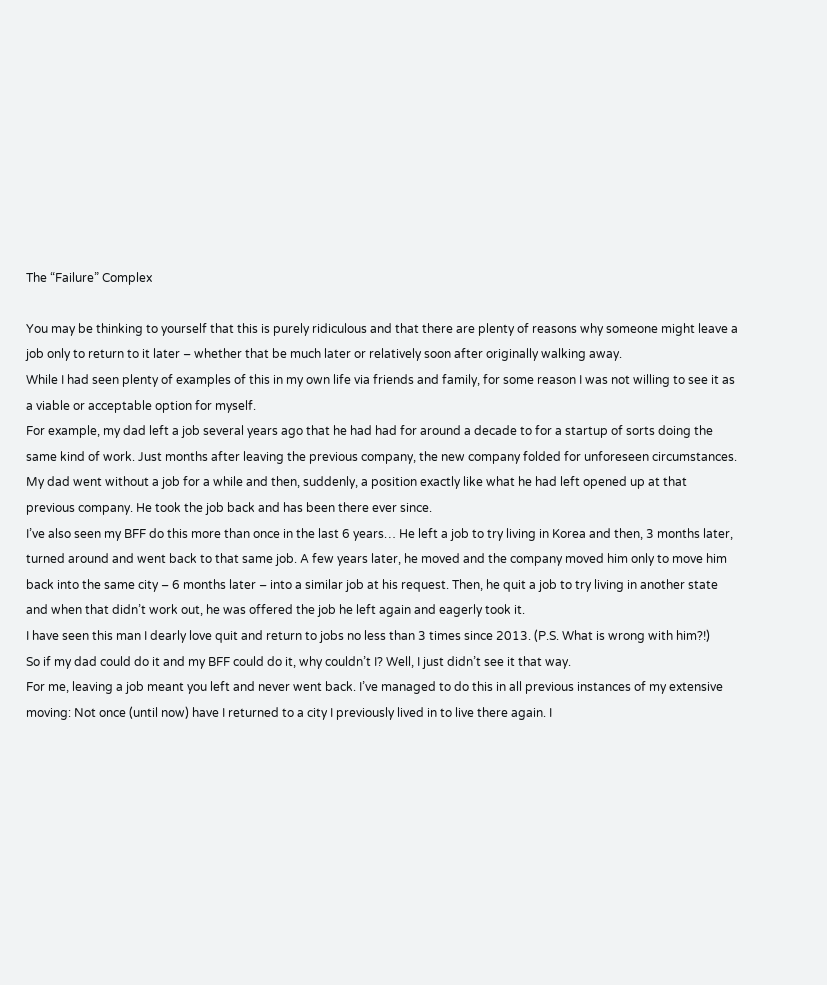The “Failure” Complex

You may be thinking to yourself that this is purely ridiculous and that there are plenty of reasons why someone might leave a job only to return to it later – whether that be much later or relatively soon after originally walking away.
While I had seen plenty of examples of this in my own life via friends and family, for some reason I was not willing to see it as a viable or acceptable option for myself.
For example, my dad left a job several years ago that he had had for around a decade to for a startup of sorts doing the same kind of work. Just months after leaving the previous company, the new company folded for unforeseen circumstances. My dad went without a job for a while and then, suddenly, a position exactly like what he had left opened up at that previous company. He took the job back and has been there ever since.
I’ve also seen my BFF do this more than once in the last 6 years… He left a job to try living in Korea and then, 3 months later, turned around and went back to that same job. A few years later, he moved and the company moved him only to move him back into the same city – 6 months later – into a similar job at his request. Then, he quit a job to try living in another state and when that didn’t work out, he was offered the job he left again and eagerly took it.
I have seen this man I dearly love quit and return to jobs no less than 3 times since 2013. (P.S. What is wrong with him?!)
So if my dad could do it and my BFF could do it, why couldn’t I? Well, I just didn’t see it that way.
For me, leaving a job meant you left and never went back. I’ve managed to do this in all previous instances of my extensive moving: Not once (until now) have I returned to a city I previously lived in to live there again. I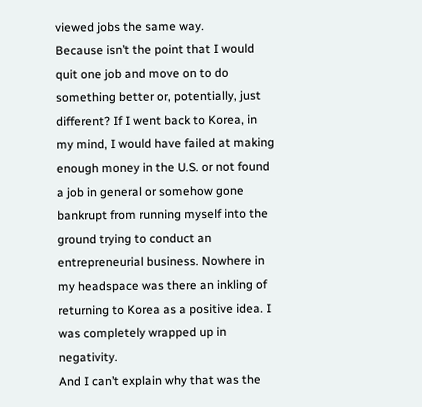viewed jobs the same way.
Because isn’t the point that I would quit one job and move on to do something better or, potentially, just different? If I went back to Korea, in my mind, I would have failed at making enough money in the U.S. or not found a job in general or somehow gone bankrupt from running myself into the ground trying to conduct an entrepreneurial business. Nowhere in my headspace was there an inkling of returning to Korea as a positive idea. I was completely wrapped up in negativity.
And I can’t explain why that was the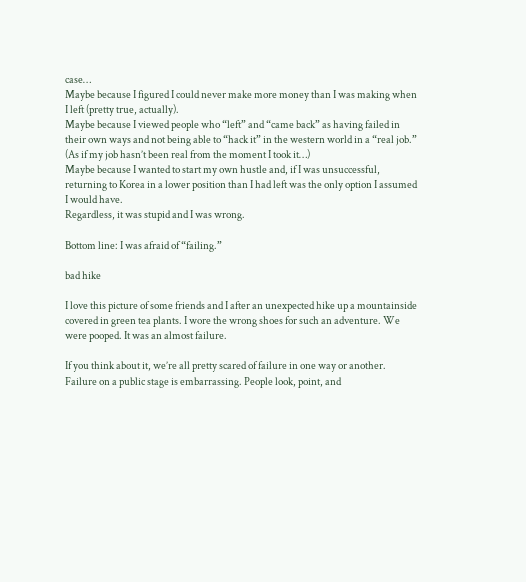case…
Maybe because I figured I could never make more money than I was making when I left (pretty true, actually).
Maybe because I viewed people who “left” and “came back” as having failed in their own ways and not being able to “hack it” in the western world in a “real job.” (As if my job hasn’t been real from the moment I took it…)
Maybe because I wanted to start my own hustle and, if I was unsuccessful, returning to Korea in a lower position than I had left was the only option I assumed I would have.
Regardless, it was stupid and I was wrong.

Bottom line: I was afraid of “failing.”

bad hike

I love this picture of some friends and I after an unexpected hike up a mountainside covered in green tea plants. I wore the wrong shoes for such an adventure. We were pooped. It was an almost failure.

If you think about it, we’re all pretty scared of failure in one way or another.
Failure on a public stage is embarrassing. People look, point, and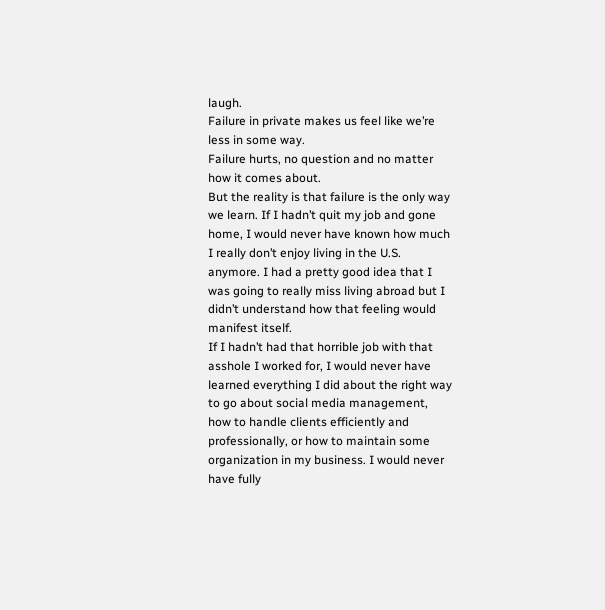laugh.
Failure in private makes us feel like we’re less in some way.
Failure hurts, no question and no matter how it comes about.
But the reality is that failure is the only way we learn. If I hadn’t quit my job and gone home, I would never have known how much I really don’t enjoy living in the U.S. anymore. I had a pretty good idea that I was going to really miss living abroad but I didn’t understand how that feeling would manifest itself.
If I hadn’t had that horrible job with that asshole I worked for, I would never have learned everything I did about the right way to go about social media management, how to handle clients efficiently and professionally, or how to maintain some organization in my business. I would never have fully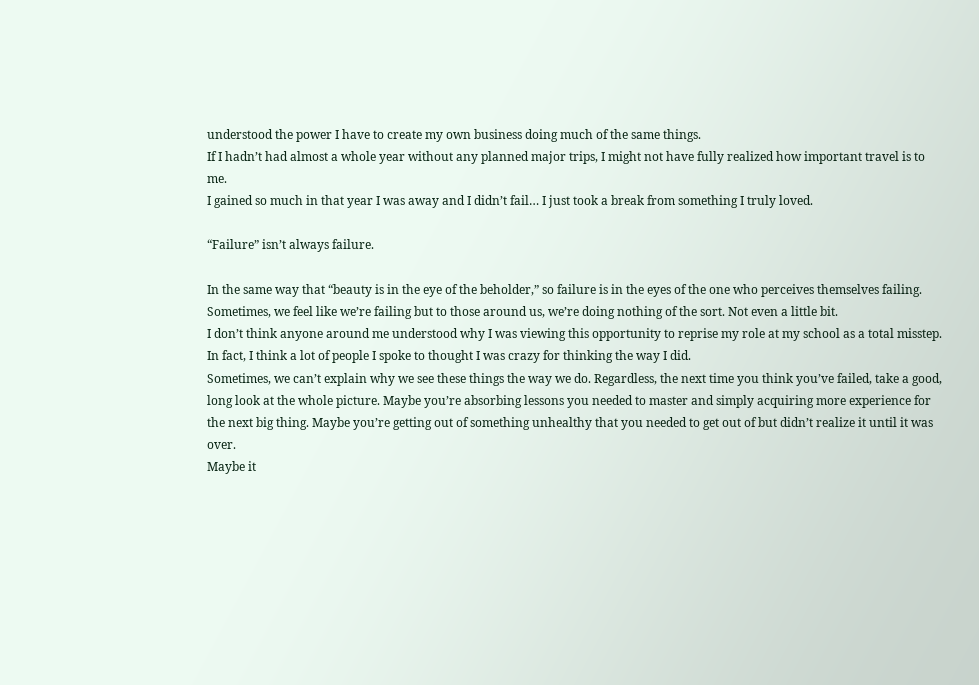understood the power I have to create my own business doing much of the same things.
If I hadn’t had almost a whole year without any planned major trips, I might not have fully realized how important travel is to me.
I gained so much in that year I was away and I didn’t fail… I just took a break from something I truly loved.

“Failure” isn’t always failure.

In the same way that “beauty is in the eye of the beholder,” so failure is in the eyes of the one who perceives themselves failing. Sometimes, we feel like we’re failing but to those around us, we’re doing nothing of the sort. Not even a little bit.
I don’t think anyone around me understood why I was viewing this opportunity to reprise my role at my school as a total misstep. In fact, I think a lot of people I spoke to thought I was crazy for thinking the way I did.
Sometimes, we can’t explain why we see these things the way we do. Regardless, the next time you think you’ve failed, take a good, long look at the whole picture. Maybe you’re absorbing lessons you needed to master and simply acquiring more experience for the next big thing. Maybe you’re getting out of something unhealthy that you needed to get out of but didn’t realize it until it was over.
Maybe it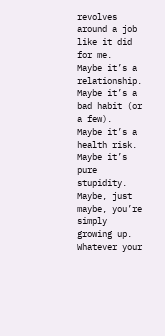revolves around a job like it did for me.
Maybe it’s a relationship.
Maybe it’s a bad habit (or a few).
Maybe it’s a health risk.
Maybe it’s pure stupidity.
Maybe, just maybe, you’re simply growing up.
Whatever your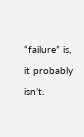“failure” is, it probably isn’t.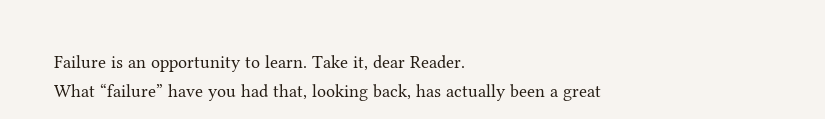Failure is an opportunity to learn. Take it, dear Reader.
What “failure” have you had that, looking back, has actually been a great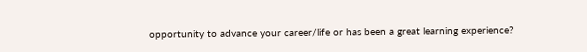opportunity to advance your career/life or has been a great learning experience?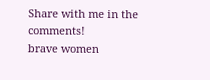Share with me in the comments!
brave women